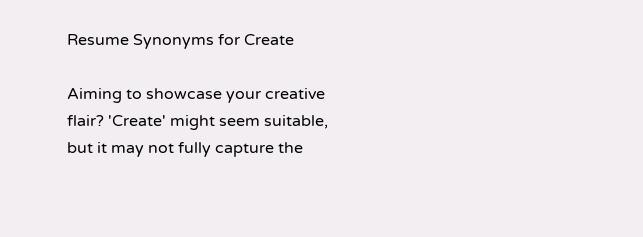Resume Synonyms for Create

Aiming to showcase your creative flair? 'Create' might seem suitable, but it may not fully capture the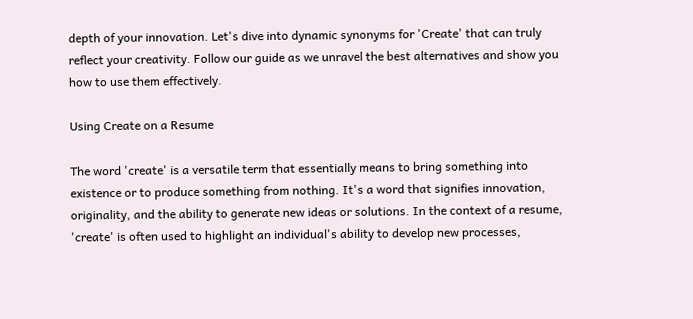depth of your innovation. Let's dive into dynamic synonyms for 'Create' that can truly reflect your creativity. Follow our guide as we unravel the best alternatives and show you how to use them effectively.

Using Create on a Resume

The word 'create' is a versatile term that essentially means to bring something into existence or to produce something from nothing. It's a word that signifies innovation, originality, and the ability to generate new ideas or solutions. In the context of a resume, 'create' is often used to highlight an individual's ability to develop new processes,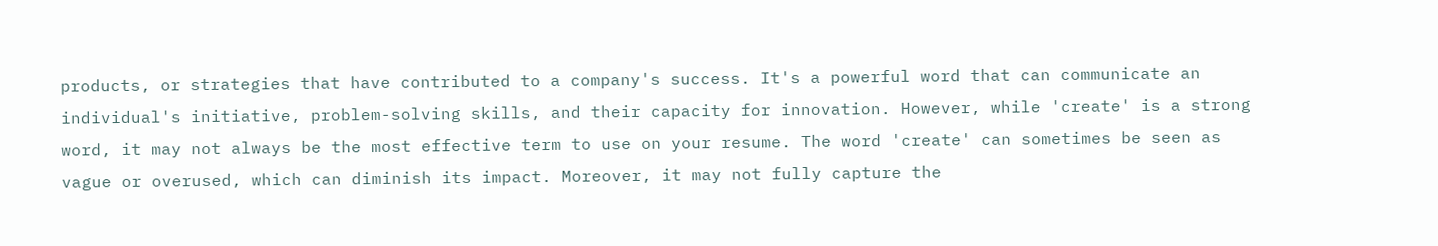products, or strategies that have contributed to a company's success. It's a powerful word that can communicate an individual's initiative, problem-solving skills, and their capacity for innovation. However, while 'create' is a strong word, it may not always be the most effective term to use on your resume. The word 'create' can sometimes be seen as vague or overused, which can diminish its impact. Moreover, it may not fully capture the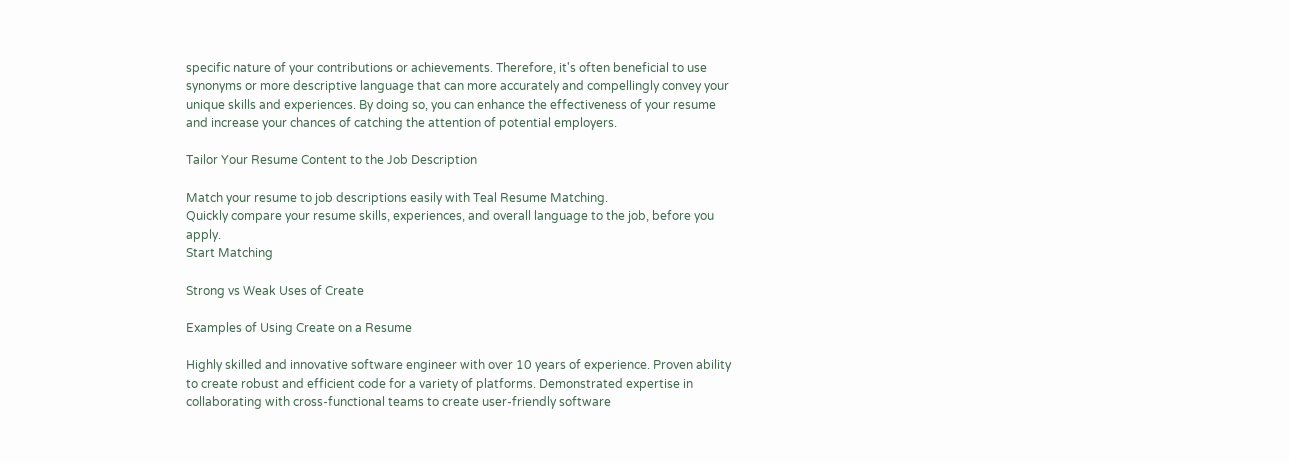specific nature of your contributions or achievements. Therefore, it's often beneficial to use synonyms or more descriptive language that can more accurately and compellingly convey your unique skills and experiences. By doing so, you can enhance the effectiveness of your resume and increase your chances of catching the attention of potential employers.

Tailor Your Resume Content to the Job Description

Match your resume to job descriptions easily with Teal Resume Matching.
Quickly compare your resume skills, experiences, and overall language to the job, before you apply.
Start Matching

Strong vs Weak Uses of Create

Examples of Using Create on a Resume

Highly skilled and innovative software engineer with over 10 years of experience. Proven ability to create robust and efficient code for a variety of platforms. Demonstrated expertise in collaborating with cross-functional teams to create user-friendly software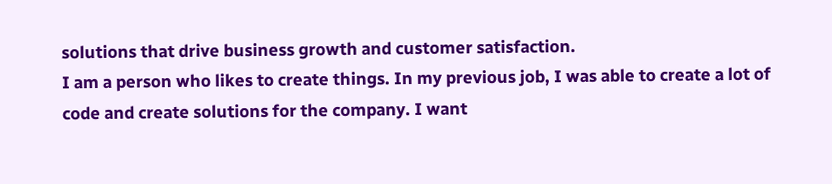solutions that drive business growth and customer satisfaction.
I am a person who likes to create things. In my previous job, I was able to create a lot of code and create solutions for the company. I want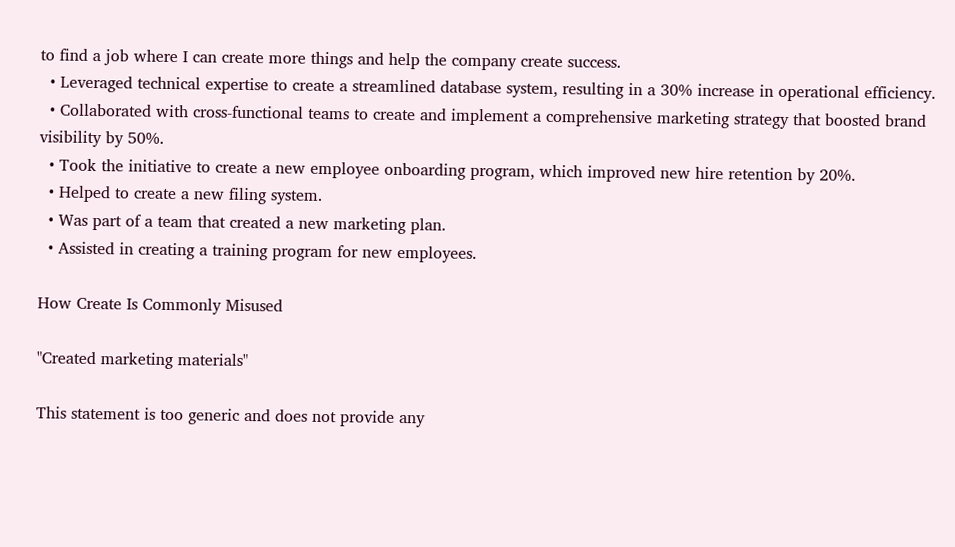to find a job where I can create more things and help the company create success.
  • Leveraged technical expertise to create a streamlined database system, resulting in a 30% increase in operational efficiency.
  • Collaborated with cross-functional teams to create and implement a comprehensive marketing strategy that boosted brand visibility by 50%.
  • Took the initiative to create a new employee onboarding program, which improved new hire retention by 20%.
  • Helped to create a new filing system.
  • Was part of a team that created a new marketing plan.
  • Assisted in creating a training program for new employees.

How Create Is Commonly Misused

"Created marketing materials"

This statement is too generic and does not provide any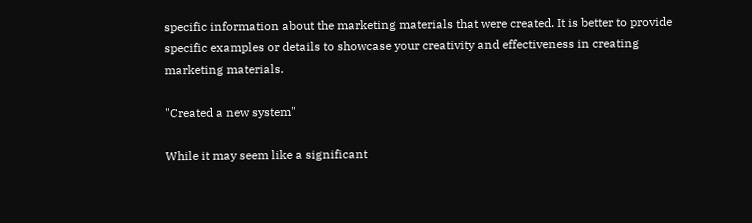specific information about the marketing materials that were created. It is better to provide specific examples or details to showcase your creativity and effectiveness in creating marketing materials.

"Created a new system"

While it may seem like a significant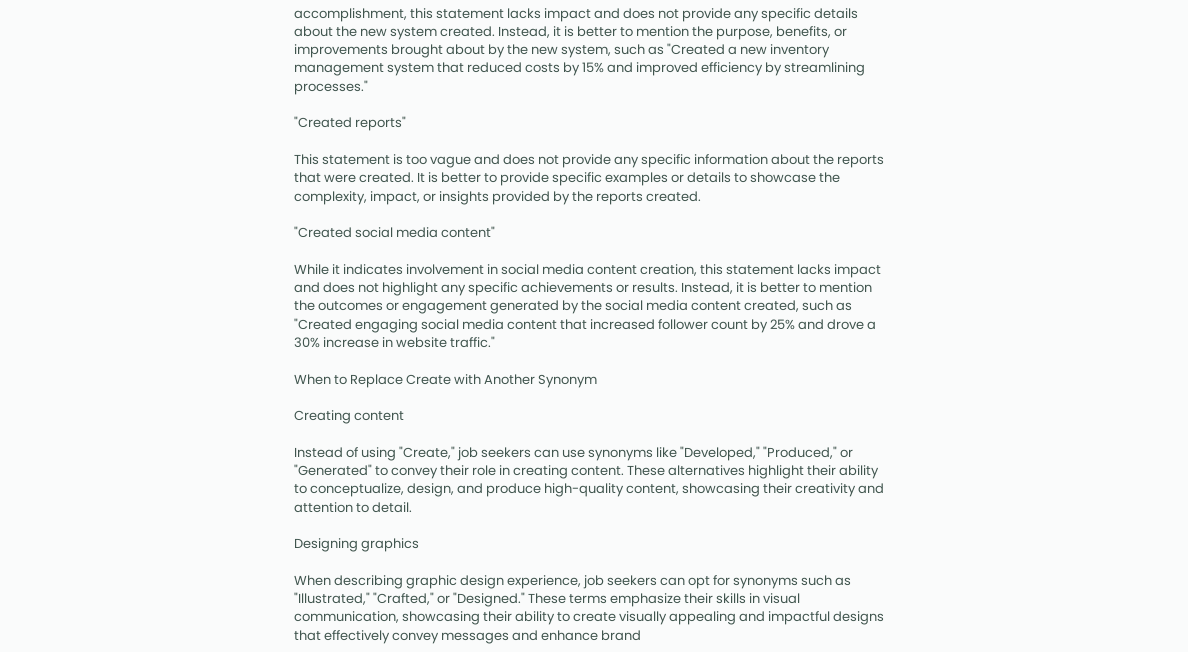accomplishment, this statement lacks impact and does not provide any specific details about the new system created. Instead, it is better to mention the purpose, benefits, or improvements brought about by the new system, such as "Created a new inventory management system that reduced costs by 15% and improved efficiency by streamlining processes."

"Created reports"

This statement is too vague and does not provide any specific information about the reports that were created. It is better to provide specific examples or details to showcase the complexity, impact, or insights provided by the reports created.

"Created social media content"

While it indicates involvement in social media content creation, this statement lacks impact and does not highlight any specific achievements or results. Instead, it is better to mention the outcomes or engagement generated by the social media content created, such as "Created engaging social media content that increased follower count by 25% and drove a 30% increase in website traffic."

When to Replace Create with Another Synonym

Creating content

Instead of using "Create," job seekers can use synonyms like "Developed," "Produced," or "Generated" to convey their role in creating content. These alternatives highlight their ability to conceptualize, design, and produce high-quality content, showcasing their creativity and attention to detail.

Designing graphics

When describing graphic design experience, job seekers can opt for synonyms such as "Illustrated," "Crafted," or "Designed." These terms emphasize their skills in visual communication, showcasing their ability to create visually appealing and impactful designs that effectively convey messages and enhance brand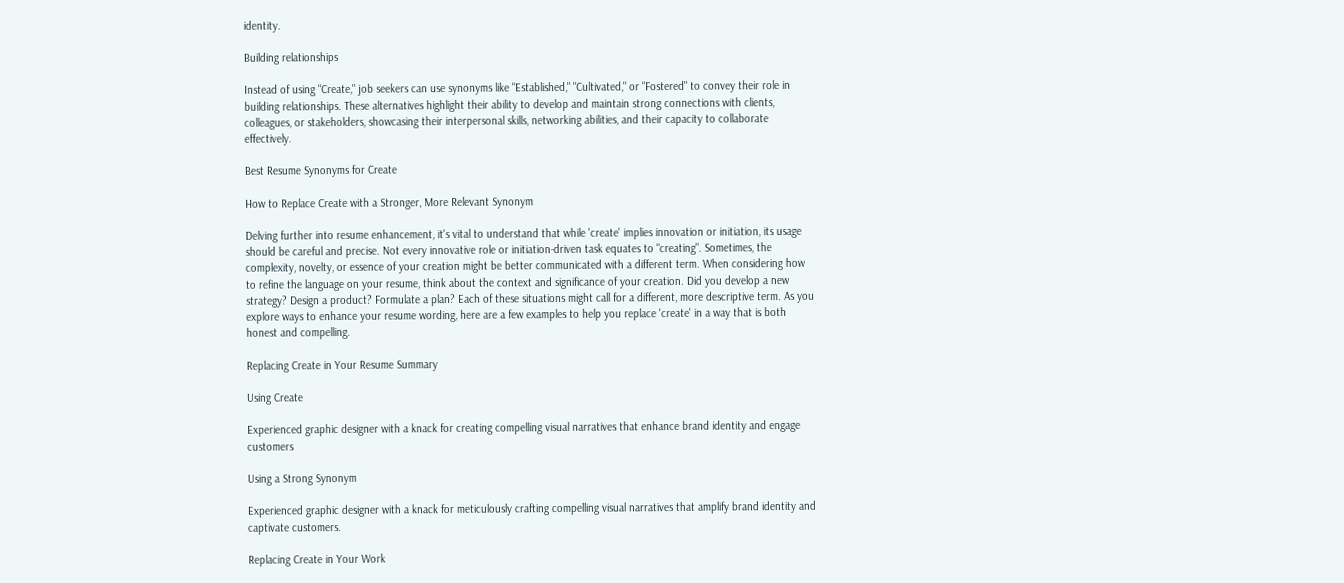identity.

Building relationships

Instead of using "Create," job seekers can use synonyms like "Established," "Cultivated," or "Fostered" to convey their role in building relationships. These alternatives highlight their ability to develop and maintain strong connections with clients, colleagues, or stakeholders, showcasing their interpersonal skills, networking abilities, and their capacity to collaborate effectively.

Best Resume Synonyms for Create

How to Replace Create with a Stronger, More Relevant Synonym

Delving further into resume enhancement, it's vital to understand that while 'create' implies innovation or initiation, its usage should be careful and precise. Not every innovative role or initiation-driven task equates to "creating". Sometimes, the complexity, novelty, or essence of your creation might be better communicated with a different term. When considering how to refine the language on your resume, think about the context and significance of your creation. Did you develop a new strategy? Design a product? Formulate a plan? Each of these situations might call for a different, more descriptive term. As you explore ways to enhance your resume wording, here are a few examples to help you replace 'create' in a way that is both honest and compelling.

Replacing Create in Your Resume Summary

Using Create

Experienced graphic designer with a knack for creating compelling visual narratives that enhance brand identity and engage customers

Using a Strong Synonym

Experienced graphic designer with a knack for meticulously crafting compelling visual narratives that amplify brand identity and captivate customers.

Replacing Create in Your Work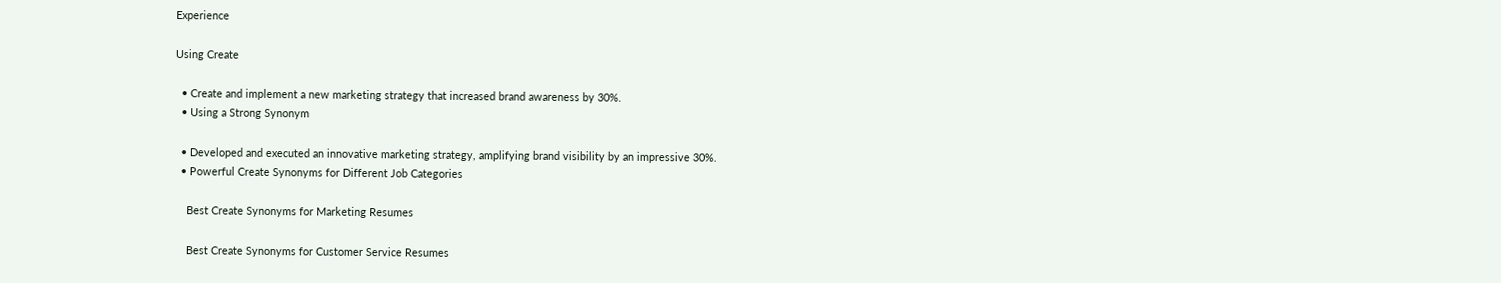Experience

Using Create

  • Create and implement a new marketing strategy that increased brand awareness by 30%.
  • Using a Strong Synonym

  • Developed and executed an innovative marketing strategy, amplifying brand visibility by an impressive 30%.
  • Powerful Create Synonyms for Different Job Categories

    Best Create Synonyms for Marketing Resumes

    Best Create Synonyms for Customer Service Resumes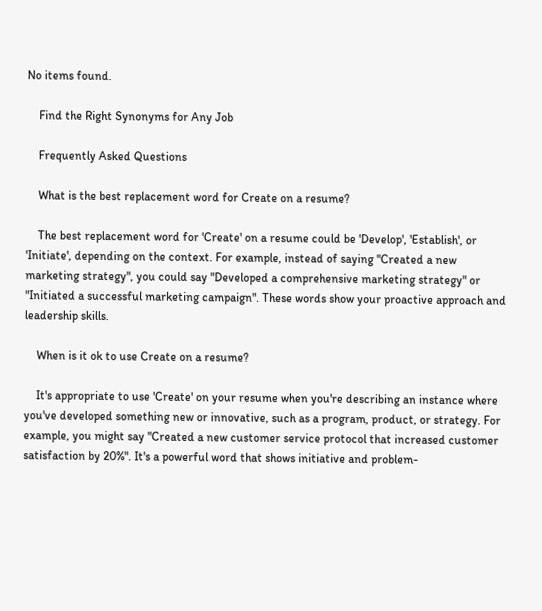No items found.

    Find the Right Synonyms for Any Job

    Frequently Asked Questions

    What is the best replacement word for Create on a resume?

    The best replacement word for 'Create' on a resume could be 'Develop', 'Establish', or 'Initiate', depending on the context. For example, instead of saying "Created a new marketing strategy", you could say "Developed a comprehensive marketing strategy" or "Initiated a successful marketing campaign". These words show your proactive approach and leadership skills.

    When is it ok to use Create on a resume?

    It's appropriate to use 'Create' on your resume when you're describing an instance where you've developed something new or innovative, such as a program, product, or strategy. For example, you might say "Created a new customer service protocol that increased customer satisfaction by 20%". It's a powerful word that shows initiative and problem-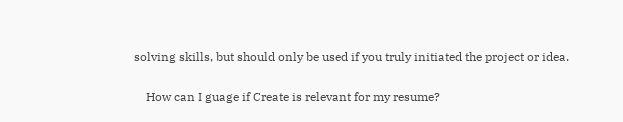solving skills, but should only be used if you truly initiated the project or idea.

    How can I guage if Create is relevant for my resume?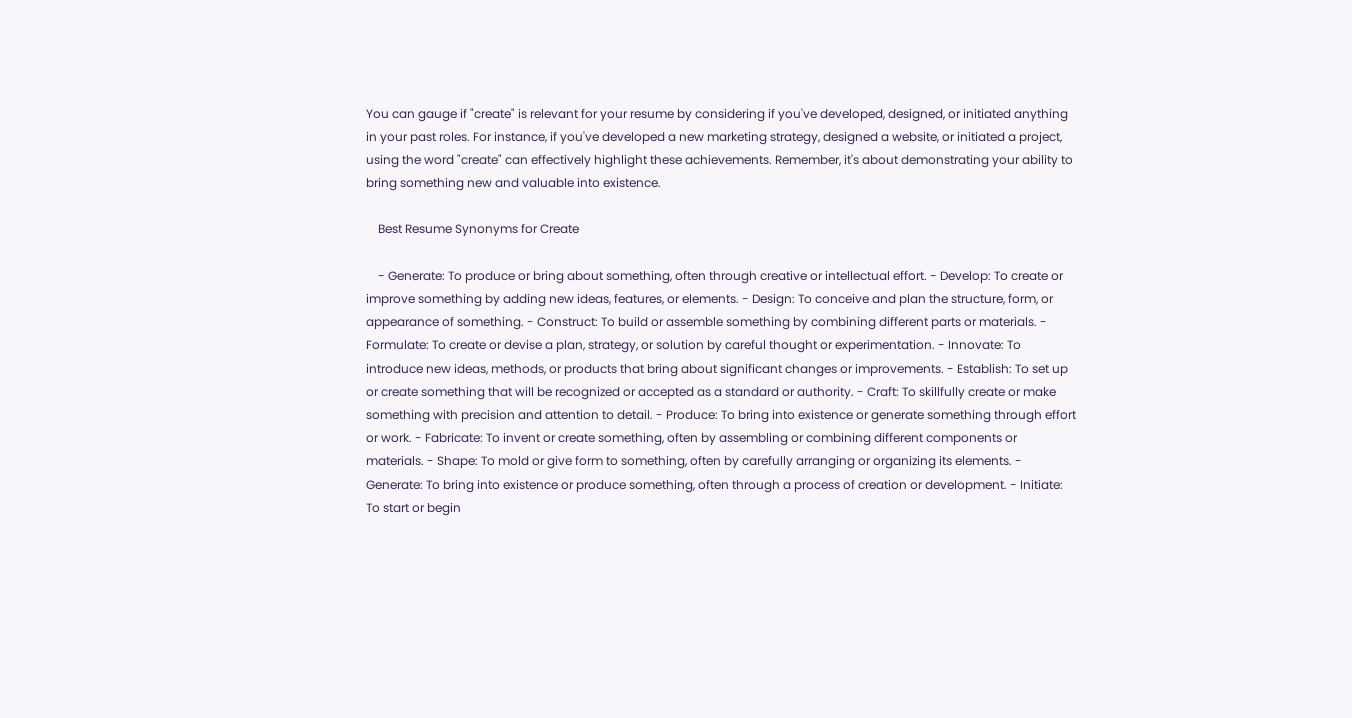You can gauge if "create" is relevant for your resume by considering if you've developed, designed, or initiated anything in your past roles. For instance, if you've developed a new marketing strategy, designed a website, or initiated a project, using the word "create" can effectively highlight these achievements. Remember, it's about demonstrating your ability to bring something new and valuable into existence.

    Best Resume Synonyms for Create

    - Generate: To produce or bring about something, often through creative or intellectual effort. - Develop: To create or improve something by adding new ideas, features, or elements. - Design: To conceive and plan the structure, form, or appearance of something. - Construct: To build or assemble something by combining different parts or materials. - Formulate: To create or devise a plan, strategy, or solution by careful thought or experimentation. - Innovate: To introduce new ideas, methods, or products that bring about significant changes or improvements. - Establish: To set up or create something that will be recognized or accepted as a standard or authority. - Craft: To skillfully create or make something with precision and attention to detail. - Produce: To bring into existence or generate something through effort or work. - Fabricate: To invent or create something, often by assembling or combining different components or materials. - Shape: To mold or give form to something, often by carefully arranging or organizing its elements. - Generate: To bring into existence or produce something, often through a process of creation or development. - Initiate: To start or begin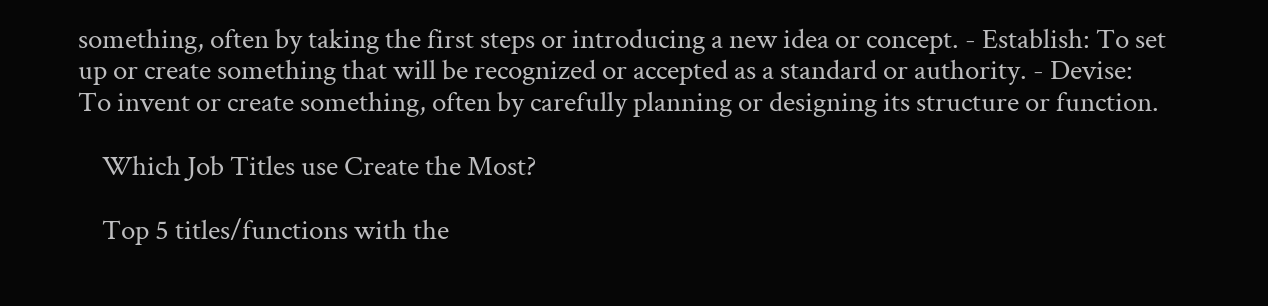something, often by taking the first steps or introducing a new idea or concept. - Establish: To set up or create something that will be recognized or accepted as a standard or authority. - Devise: To invent or create something, often by carefully planning or designing its structure or function.

    Which Job Titles use Create the Most?

    Top 5 titles/functions with the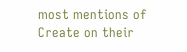most mentions of Create on their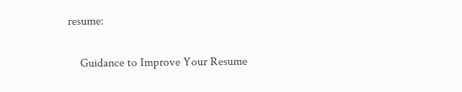resume:

    Guidance to Improve Your Resume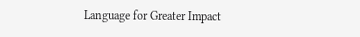Language for Greater Impact